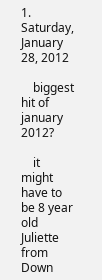1. Saturday, January 28, 2012

    biggest hit of january 2012?

    it might have to be 8 year old Juliette from Down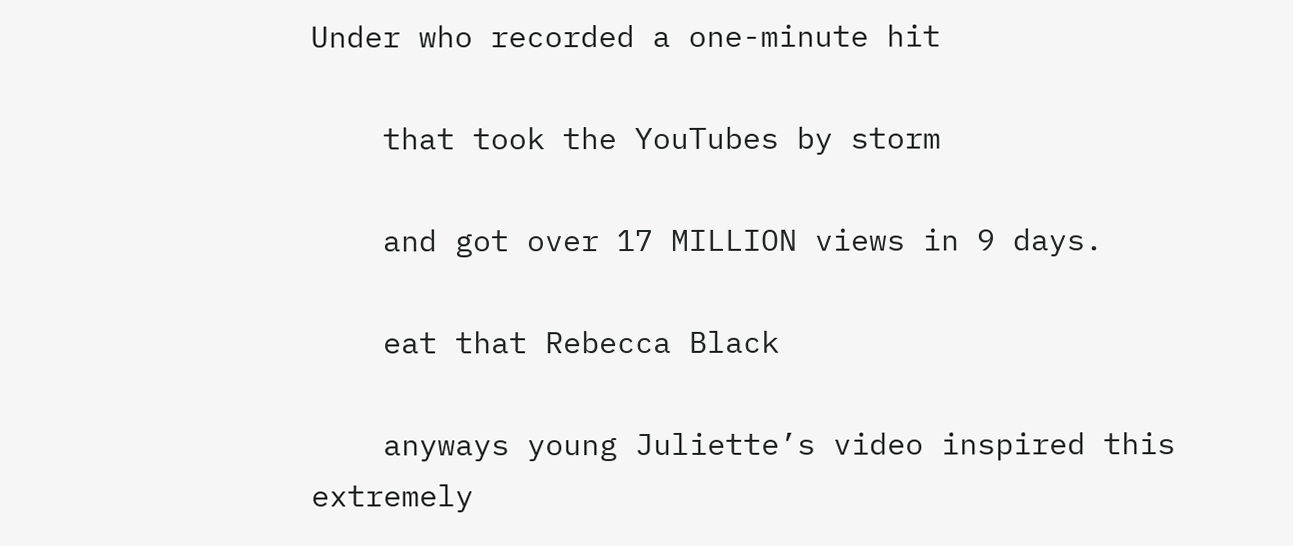Under who recorded a one-minute hit

    that took the YouTubes by storm

    and got over 17 MILLION views in 9 days.

    eat that Rebecca Black

    anyways young Juliette’s video inspired this extremely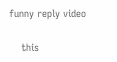funny reply video

    this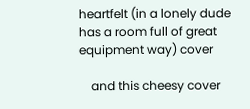heartfelt (in a lonely dude has a room full of great equipment way) cover

    and this cheesy cover